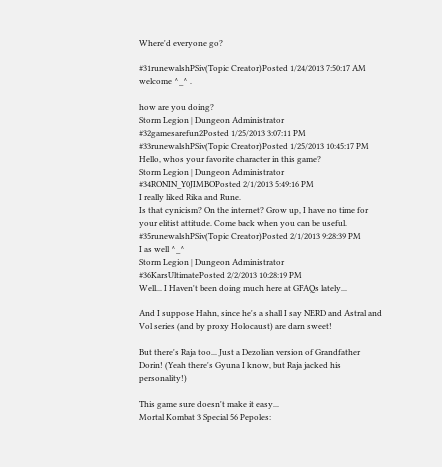Where'd everyone go?

#31runewalshPSiv(Topic Creator)Posted 1/24/2013 7:50:17 AM
welcome ^_^ .

how are you doing?
Storm Legion | Dungeon Administrator
#32gamesarefun2Posted 1/25/2013 3:07:11 PM
#33runewalshPSiv(Topic Creator)Posted 1/25/2013 10:45:17 PM
Hello, whos your favorite character in this game?
Storm Legion | Dungeon Administrator
#34RONIN_Y0JIMBOPosted 2/1/2013 5:49:16 PM
I really liked Rika and Rune.
Is that cynicism? On the internet? Grow up, I have no time for your elitist attitude. Come back when you can be useful.
#35runewalshPSiv(Topic Creator)Posted 2/1/2013 9:28:39 PM
I as well ^_^
Storm Legion | Dungeon Administrator
#36KarsUltimatePosted 2/2/2013 10:28:19 PM
Well... I Haven't been doing much here at GFAQs lately...

And I suppose Hahn, since he's a shall I say NERD and Astral and Vol series (and by proxy Holocaust) are darn sweet!

But there's Raja too... Just a Dezolian version of Grandfather Dorin! (Yeah there's Gyuna I know, but Raja jacked his personality!)

This game sure doesn't make it easy...
Mortal Kombat 3 Special 56 Pepoles: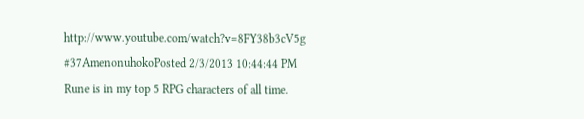http://www.youtube.com/watch?v=8FY38b3cV5g
#37AmenonuhokoPosted 2/3/2013 10:44:44 PM
Rune is in my top 5 RPG characters of all time.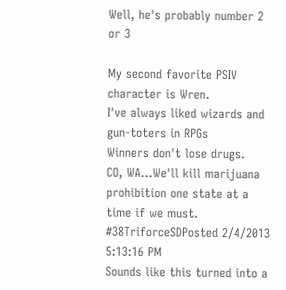Well, he's probably number 2 or 3

My second favorite PSIV character is Wren.
I've always liked wizards and gun-toters in RPGs
Winners don't lose drugs.
CO, WA...We'll kill marijuana prohibition one state at a time if we must.
#38TriforceSDPosted 2/4/2013 5:13:16 PM
Sounds like this turned into a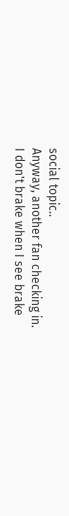social topic..
Anyway, another fan checking in.
I don't brake when I see brake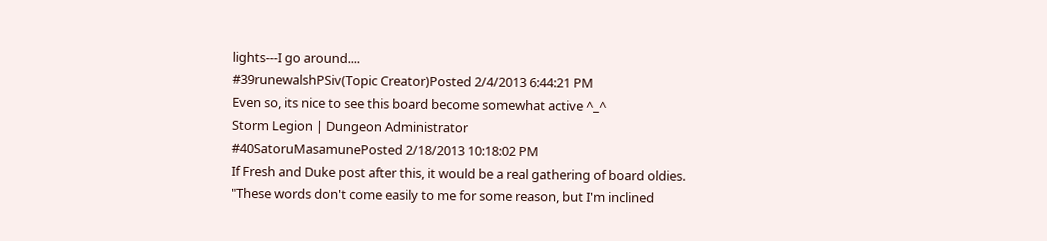lights---I go around....
#39runewalshPSiv(Topic Creator)Posted 2/4/2013 6:44:21 PM
Even so, its nice to see this board become somewhat active ^_^
Storm Legion | Dungeon Administrator
#40SatoruMasamunePosted 2/18/2013 10:18:02 PM
If Fresh and Duke post after this, it would be a real gathering of board oldies.
"These words don't come easily to me for some reason, but I'm inclined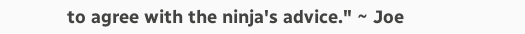to agree with the ninja's advice." ~ Joe